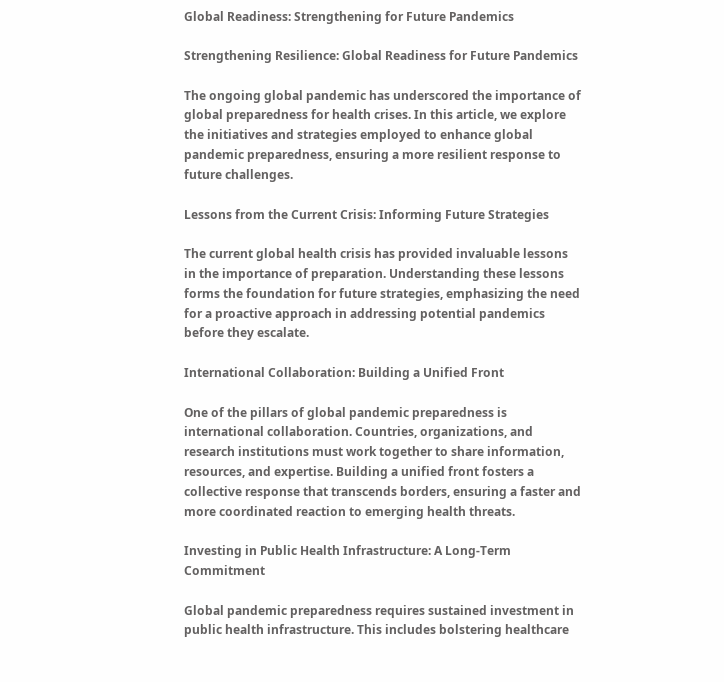Global Readiness: Strengthening for Future Pandemics

Strengthening Resilience: Global Readiness for Future Pandemics

The ongoing global pandemic has underscored the importance of global preparedness for health crises. In this article, we explore the initiatives and strategies employed to enhance global pandemic preparedness, ensuring a more resilient response to future challenges.

Lessons from the Current Crisis: Informing Future Strategies

The current global health crisis has provided invaluable lessons in the importance of preparation. Understanding these lessons forms the foundation for future strategies, emphasizing the need for a proactive approach in addressing potential pandemics before they escalate.

International Collaboration: Building a Unified Front

One of the pillars of global pandemic preparedness is international collaboration. Countries, organizations, and research institutions must work together to share information, resources, and expertise. Building a unified front fosters a collective response that transcends borders, ensuring a faster and more coordinated reaction to emerging health threats.

Investing in Public Health Infrastructure: A Long-Term Commitment

Global pandemic preparedness requires sustained investment in public health infrastructure. This includes bolstering healthcare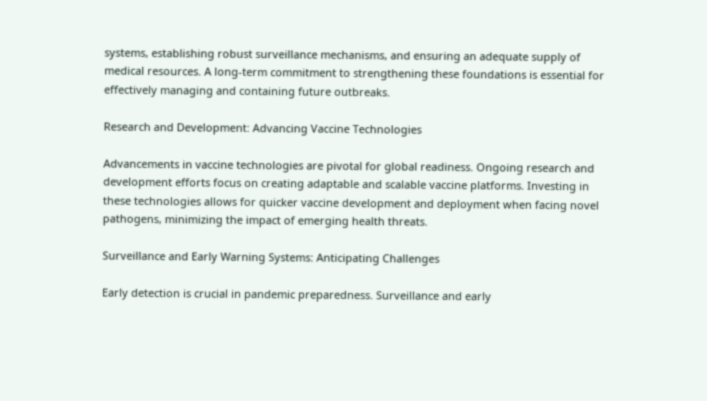systems, establishing robust surveillance mechanisms, and ensuring an adequate supply of medical resources. A long-term commitment to strengthening these foundations is essential for effectively managing and containing future outbreaks.

Research and Development: Advancing Vaccine Technologies

Advancements in vaccine technologies are pivotal for global readiness. Ongoing research and development efforts focus on creating adaptable and scalable vaccine platforms. Investing in these technologies allows for quicker vaccine development and deployment when facing novel pathogens, minimizing the impact of emerging health threats.

Surveillance and Early Warning Systems: Anticipating Challenges

Early detection is crucial in pandemic preparedness. Surveillance and early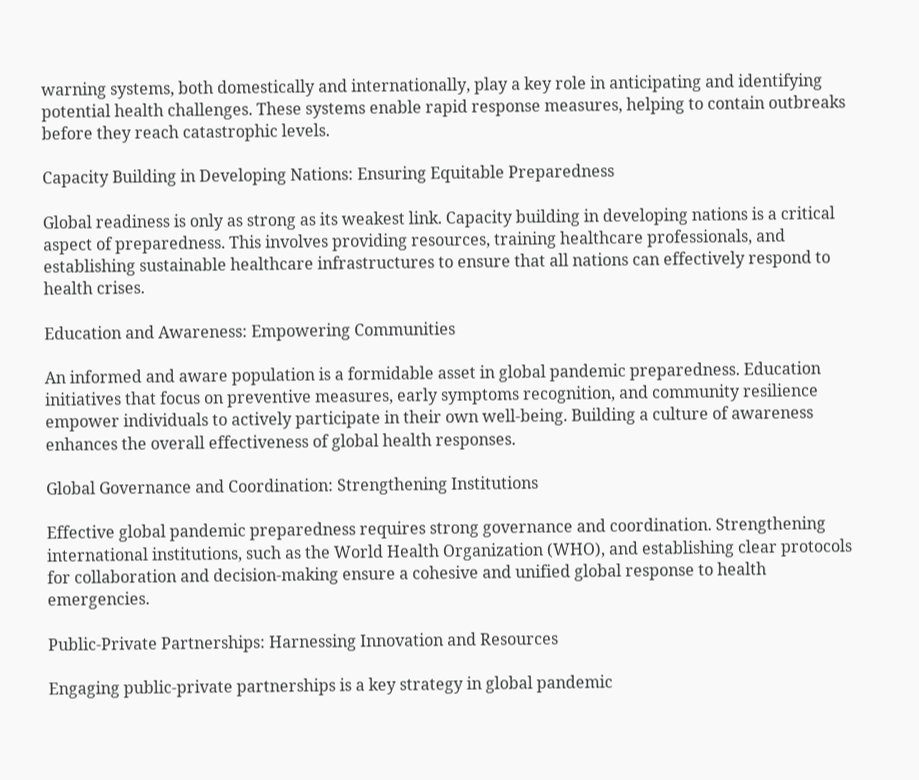warning systems, both domestically and internationally, play a key role in anticipating and identifying potential health challenges. These systems enable rapid response measures, helping to contain outbreaks before they reach catastrophic levels.

Capacity Building in Developing Nations: Ensuring Equitable Preparedness

Global readiness is only as strong as its weakest link. Capacity building in developing nations is a critical aspect of preparedness. This involves providing resources, training healthcare professionals, and establishing sustainable healthcare infrastructures to ensure that all nations can effectively respond to health crises.

Education and Awareness: Empowering Communities

An informed and aware population is a formidable asset in global pandemic preparedness. Education initiatives that focus on preventive measures, early symptoms recognition, and community resilience empower individuals to actively participate in their own well-being. Building a culture of awareness enhances the overall effectiveness of global health responses.

Global Governance and Coordination: Strengthening Institutions

Effective global pandemic preparedness requires strong governance and coordination. Strengthening international institutions, such as the World Health Organization (WHO), and establishing clear protocols for collaboration and decision-making ensure a cohesive and unified global response to health emergencies.

Public-Private Partnerships: Harnessing Innovation and Resources

Engaging public-private partnerships is a key strategy in global pandemic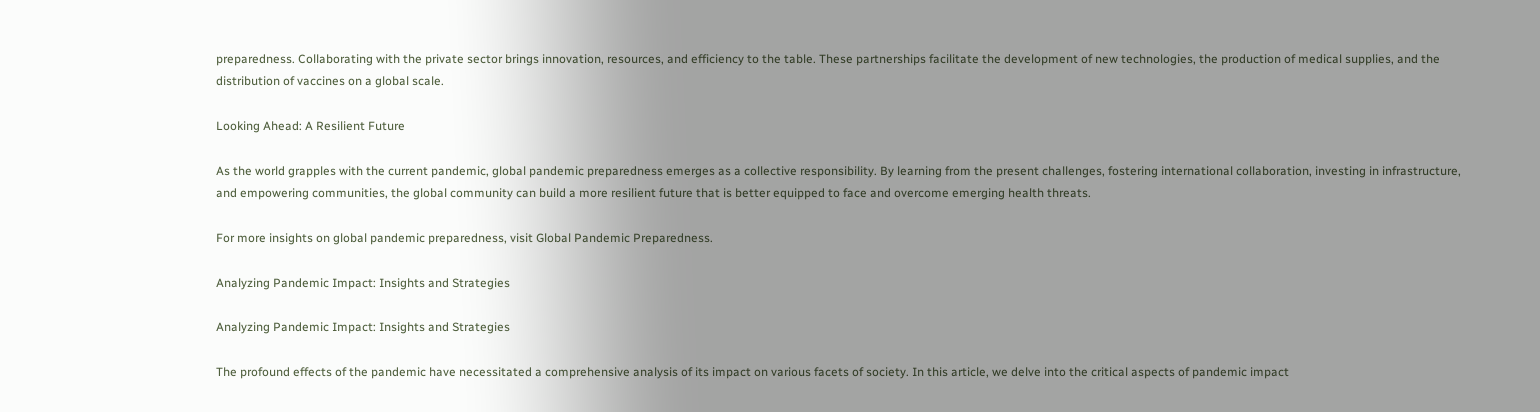preparedness. Collaborating with the private sector brings innovation, resources, and efficiency to the table. These partnerships facilitate the development of new technologies, the production of medical supplies, and the distribution of vaccines on a global scale.

Looking Ahead: A Resilient Future

As the world grapples with the current pandemic, global pandemic preparedness emerges as a collective responsibility. By learning from the present challenges, fostering international collaboration, investing in infrastructure, and empowering communities, the global community can build a more resilient future that is better equipped to face and overcome emerging health threats.

For more insights on global pandemic preparedness, visit Global Pandemic Preparedness.

Analyzing Pandemic Impact: Insights and Strategies

Analyzing Pandemic Impact: Insights and Strategies

The profound effects of the pandemic have necessitated a comprehensive analysis of its impact on various facets of society. In this article, we delve into the critical aspects of pandemic impact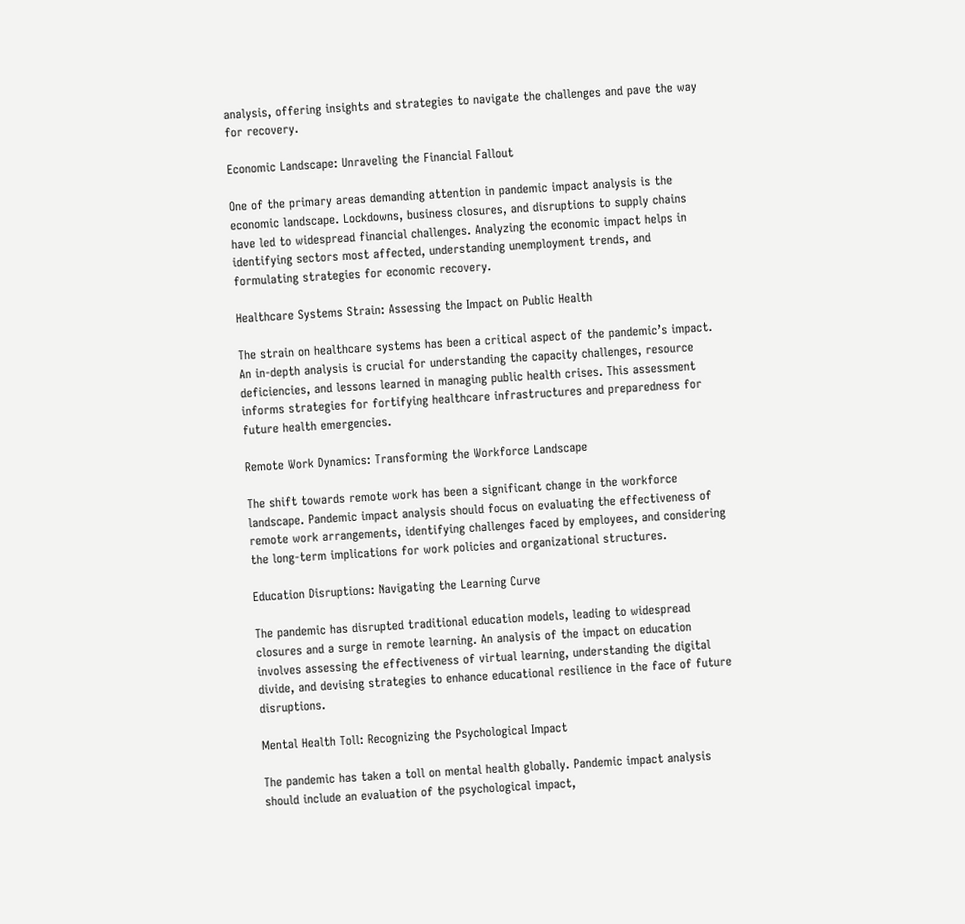analysis, offering insights and strategies to navigate the challenges and pave the way for recovery.

Economic Landscape: Unraveling the Financial Fallout

One of the primary areas demanding attention in pandemic impact analysis is the economic landscape. Lockdowns, business closures, and disruptions to supply chains have led to widespread financial challenges. Analyzing the economic impact helps in identifying sectors most affected, understanding unemployment trends, and formulating strategies for economic recovery.

Healthcare Systems Strain: Assessing the Impact on Public Health

The strain on healthcare systems has been a critical aspect of the pandemic’s impact. An in-depth analysis is crucial for understanding the capacity challenges, resource deficiencies, and lessons learned in managing public health crises. This assessment informs strategies for fortifying healthcare infrastructures and preparedness for future health emergencies.

Remote Work Dynamics: Transforming the Workforce Landscape

The shift towards remote work has been a significant change in the workforce landscape. Pandemic impact analysis should focus on evaluating the effectiveness of remote work arrangements, identifying challenges faced by employees, and considering the long-term implications for work policies and organizational structures.

Education Disruptions: Navigating the Learning Curve

The pandemic has disrupted traditional education models, leading to widespread closures and a surge in remote learning. An analysis of the impact on education involves assessing the effectiveness of virtual learning, understanding the digital divide, and devising strategies to enhance educational resilience in the face of future disruptions.

Mental Health Toll: Recognizing the Psychological Impact

The pandemic has taken a toll on mental health globally. Pandemic impact analysis should include an evaluation of the psychological impact,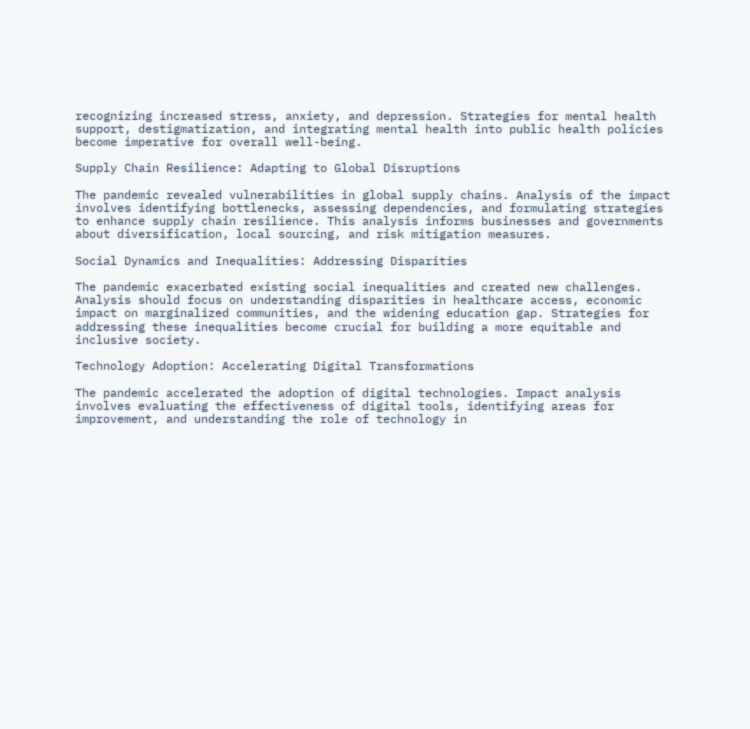recognizing increased stress, anxiety, and depression. Strategies for mental health support, destigmatization, and integrating mental health into public health policies become imperative for overall well-being.

Supply Chain Resilience: Adapting to Global Disruptions

The pandemic revealed vulnerabilities in global supply chains. Analysis of the impact involves identifying bottlenecks, assessing dependencies, and formulating strategies to enhance supply chain resilience. This analysis informs businesses and governments about diversification, local sourcing, and risk mitigation measures.

Social Dynamics and Inequalities: Addressing Disparities

The pandemic exacerbated existing social inequalities and created new challenges. Analysis should focus on understanding disparities in healthcare access, economic impact on marginalized communities, and the widening education gap. Strategies for addressing these inequalities become crucial for building a more equitable and inclusive society.

Technology Adoption: Accelerating Digital Transformations

The pandemic accelerated the adoption of digital technologies. Impact analysis involves evaluating the effectiveness of digital tools, identifying areas for improvement, and understanding the role of technology in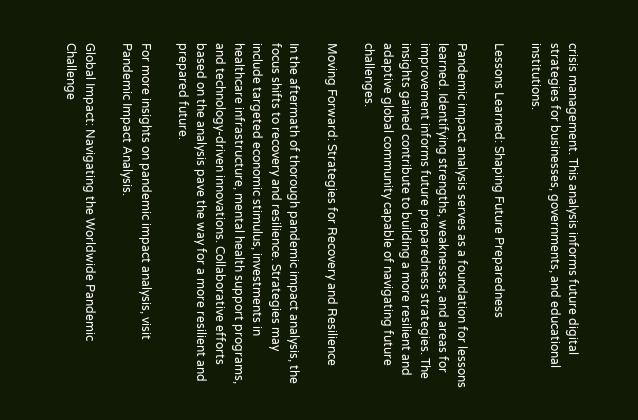crisis management. This analysis informs future digital strategies for businesses, governments, and educational institutions.

Lessons Learned: Shaping Future Preparedness

Pandemic impact analysis serves as a foundation for lessons learned. Identifying strengths, weaknesses, and areas for improvement informs future preparedness strategies. The insights gained contribute to building a more resilient and adaptive global community capable of navigating future challenges.

Moving Forward: Strategies for Recovery and Resilience

In the aftermath of thorough pandemic impact analysis, the focus shifts to recovery and resilience. Strategies may include targeted economic stimulus, investments in healthcare infrastructure, mental health support programs, and technology-driven innovations. Collaborative efforts based on the analysis pave the way for a more resilient and prepared future.

For more insights on pandemic impact analysis, visit Pandemic Impact Analysis.

Global Impact: Navigating the Worldwide Pandemic Challenge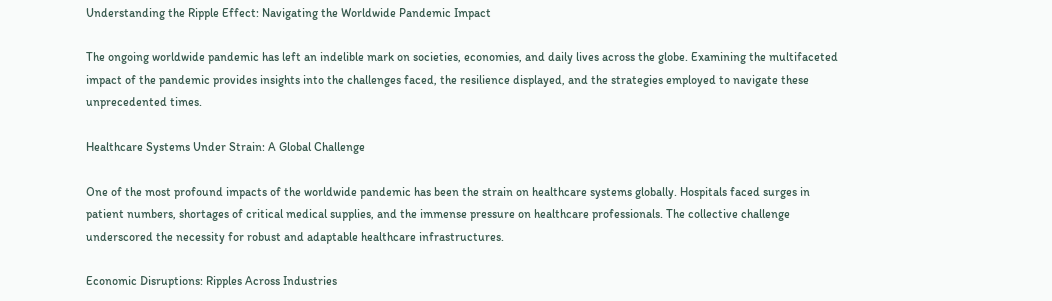Understanding the Ripple Effect: Navigating the Worldwide Pandemic Impact

The ongoing worldwide pandemic has left an indelible mark on societies, economies, and daily lives across the globe. Examining the multifaceted impact of the pandemic provides insights into the challenges faced, the resilience displayed, and the strategies employed to navigate these unprecedented times.

Healthcare Systems Under Strain: A Global Challenge

One of the most profound impacts of the worldwide pandemic has been the strain on healthcare systems globally. Hospitals faced surges in patient numbers, shortages of critical medical supplies, and the immense pressure on healthcare professionals. The collective challenge underscored the necessity for robust and adaptable healthcare infrastructures.

Economic Disruptions: Ripples Across Industries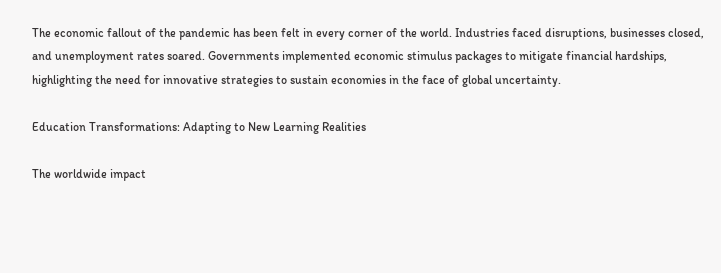The economic fallout of the pandemic has been felt in every corner of the world. Industries faced disruptions, businesses closed, and unemployment rates soared. Governments implemented economic stimulus packages to mitigate financial hardships, highlighting the need for innovative strategies to sustain economies in the face of global uncertainty.

Education Transformations: Adapting to New Learning Realities

The worldwide impact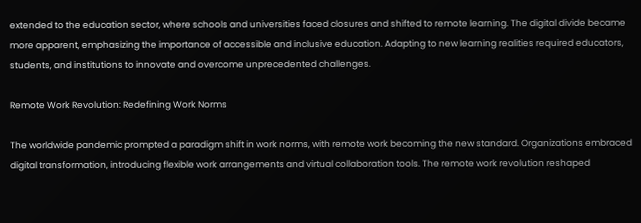extended to the education sector, where schools and universities faced closures and shifted to remote learning. The digital divide became more apparent, emphasizing the importance of accessible and inclusive education. Adapting to new learning realities required educators, students, and institutions to innovate and overcome unprecedented challenges.

Remote Work Revolution: Redefining Work Norms

The worldwide pandemic prompted a paradigm shift in work norms, with remote work becoming the new standard. Organizations embraced digital transformation, introducing flexible work arrangements and virtual collaboration tools. The remote work revolution reshaped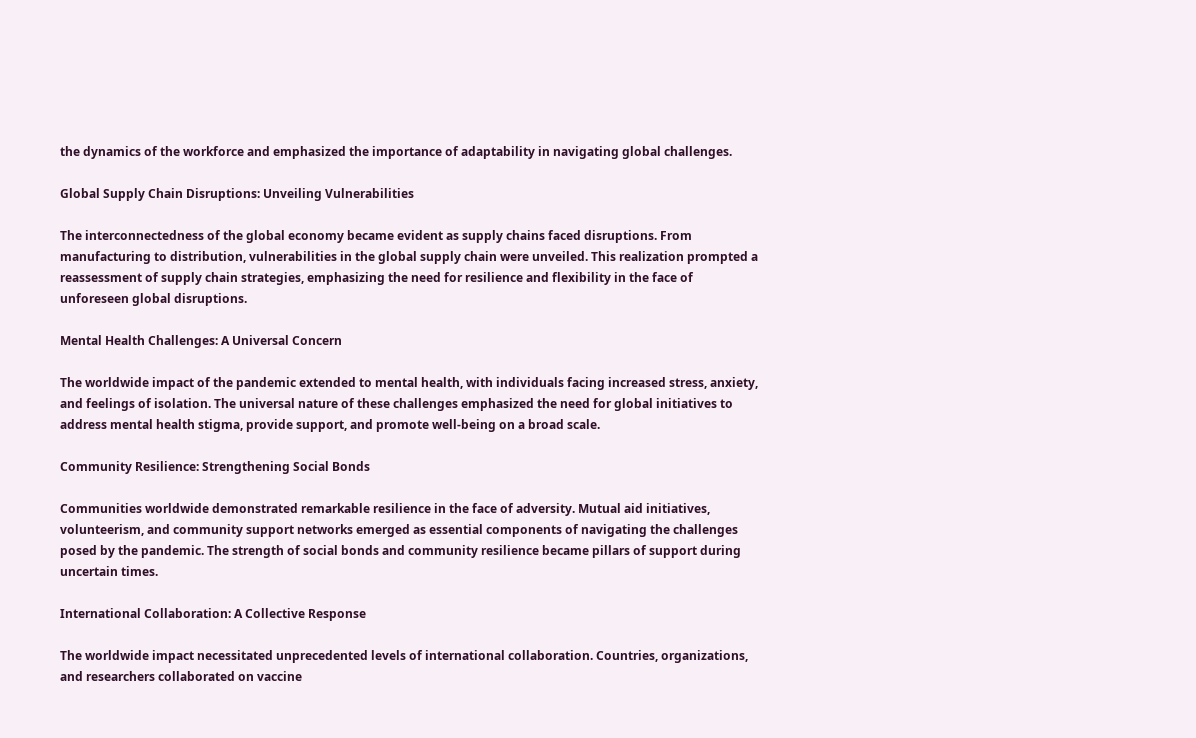the dynamics of the workforce and emphasized the importance of adaptability in navigating global challenges.

Global Supply Chain Disruptions: Unveiling Vulnerabilities

The interconnectedness of the global economy became evident as supply chains faced disruptions. From manufacturing to distribution, vulnerabilities in the global supply chain were unveiled. This realization prompted a reassessment of supply chain strategies, emphasizing the need for resilience and flexibility in the face of unforeseen global disruptions.

Mental Health Challenges: A Universal Concern

The worldwide impact of the pandemic extended to mental health, with individuals facing increased stress, anxiety, and feelings of isolation. The universal nature of these challenges emphasized the need for global initiatives to address mental health stigma, provide support, and promote well-being on a broad scale.

Community Resilience: Strengthening Social Bonds

Communities worldwide demonstrated remarkable resilience in the face of adversity. Mutual aid initiatives, volunteerism, and community support networks emerged as essential components of navigating the challenges posed by the pandemic. The strength of social bonds and community resilience became pillars of support during uncertain times.

International Collaboration: A Collective Response

The worldwide impact necessitated unprecedented levels of international collaboration. Countries, organizations, and researchers collaborated on vaccine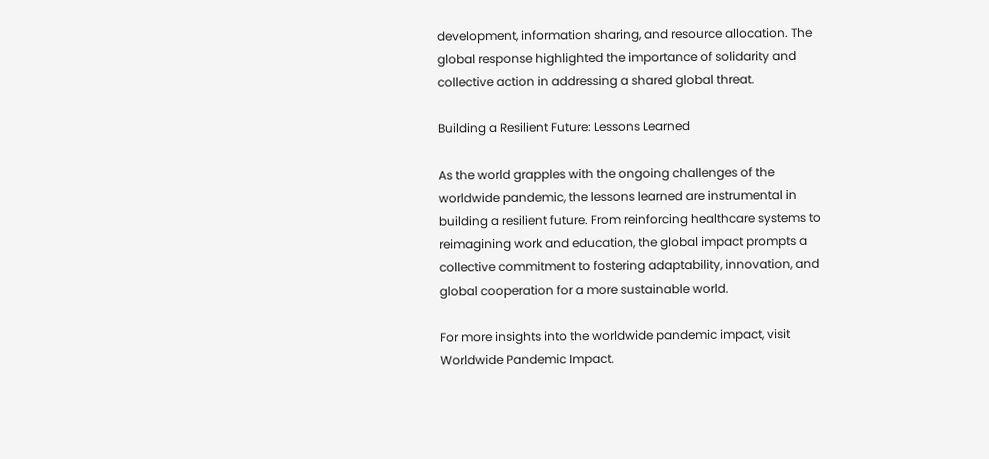development, information sharing, and resource allocation. The global response highlighted the importance of solidarity and collective action in addressing a shared global threat.

Building a Resilient Future: Lessons Learned

As the world grapples with the ongoing challenges of the worldwide pandemic, the lessons learned are instrumental in building a resilient future. From reinforcing healthcare systems to reimagining work and education, the global impact prompts a collective commitment to fostering adaptability, innovation, and global cooperation for a more sustainable world.

For more insights into the worldwide pandemic impact, visit Worldwide Pandemic Impact.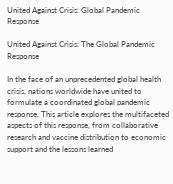United Against Crisis: Global Pandemic Response

United Against Crisis: The Global Pandemic Response

In the face of an unprecedented global health crisis, nations worldwide have united to formulate a coordinated global pandemic response. This article explores the multifaceted aspects of this response, from collaborative research and vaccine distribution to economic support and the lessons learned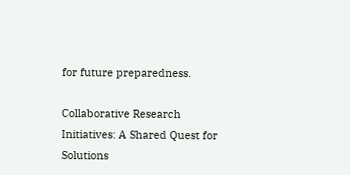for future preparedness.

Collaborative Research Initiatives: A Shared Quest for Solutions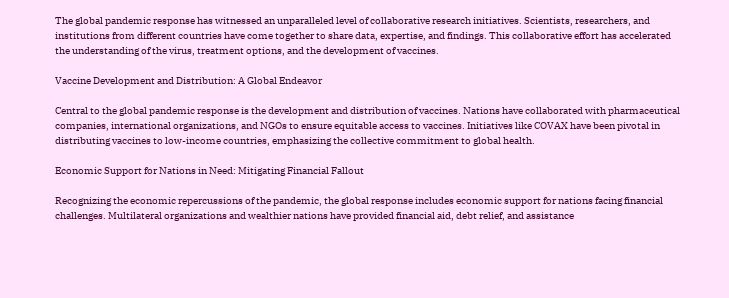The global pandemic response has witnessed an unparalleled level of collaborative research initiatives. Scientists, researchers, and institutions from different countries have come together to share data, expertise, and findings. This collaborative effort has accelerated the understanding of the virus, treatment options, and the development of vaccines.

Vaccine Development and Distribution: A Global Endeavor

Central to the global pandemic response is the development and distribution of vaccines. Nations have collaborated with pharmaceutical companies, international organizations, and NGOs to ensure equitable access to vaccines. Initiatives like COVAX have been pivotal in distributing vaccines to low-income countries, emphasizing the collective commitment to global health.

Economic Support for Nations in Need: Mitigating Financial Fallout

Recognizing the economic repercussions of the pandemic, the global response includes economic support for nations facing financial challenges. Multilateral organizations and wealthier nations have provided financial aid, debt relief, and assistance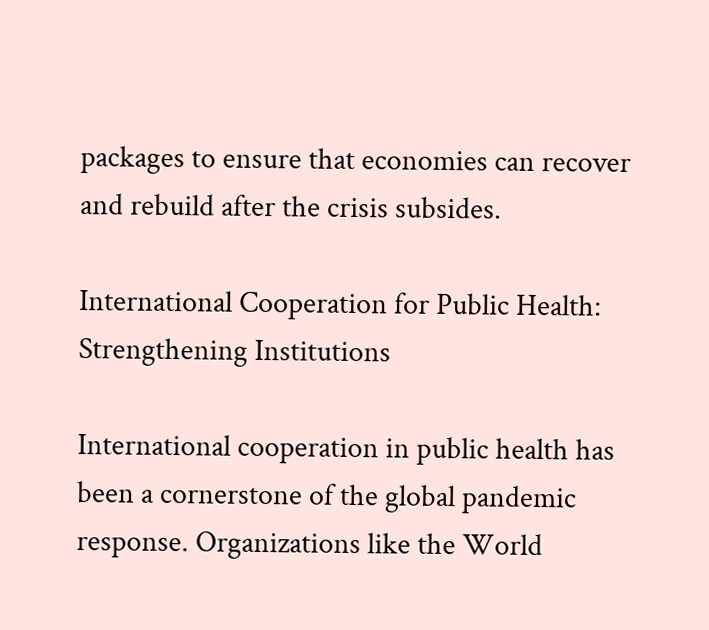packages to ensure that economies can recover and rebuild after the crisis subsides.

International Cooperation for Public Health: Strengthening Institutions

International cooperation in public health has been a cornerstone of the global pandemic response. Organizations like the World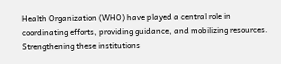Health Organization (WHO) have played a central role in coordinating efforts, providing guidance, and mobilizing resources. Strengthening these institutions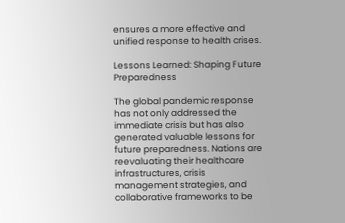ensures a more effective and unified response to health crises.

Lessons Learned: Shaping Future Preparedness

The global pandemic response has not only addressed the immediate crisis but has also generated valuable lessons for future preparedness. Nations are reevaluating their healthcare infrastructures, crisis management strategies, and collaborative frameworks to be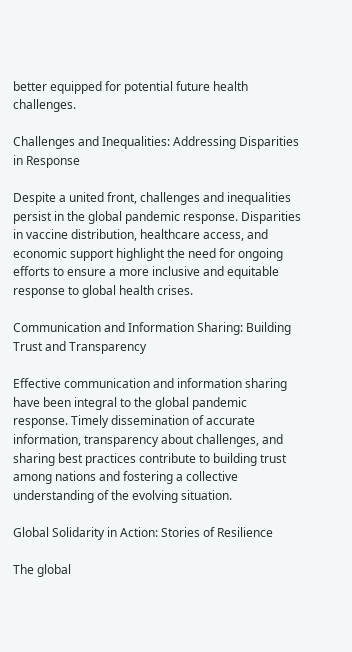better equipped for potential future health challenges.

Challenges and Inequalities: Addressing Disparities in Response

Despite a united front, challenges and inequalities persist in the global pandemic response. Disparities in vaccine distribution, healthcare access, and economic support highlight the need for ongoing efforts to ensure a more inclusive and equitable response to global health crises.

Communication and Information Sharing: Building Trust and Transparency

Effective communication and information sharing have been integral to the global pandemic response. Timely dissemination of accurate information, transparency about challenges, and sharing best practices contribute to building trust among nations and fostering a collective understanding of the evolving situation.

Global Solidarity in Action: Stories of Resilience

The global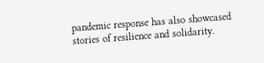pandemic response has also showcased stories of resilience and solidarity.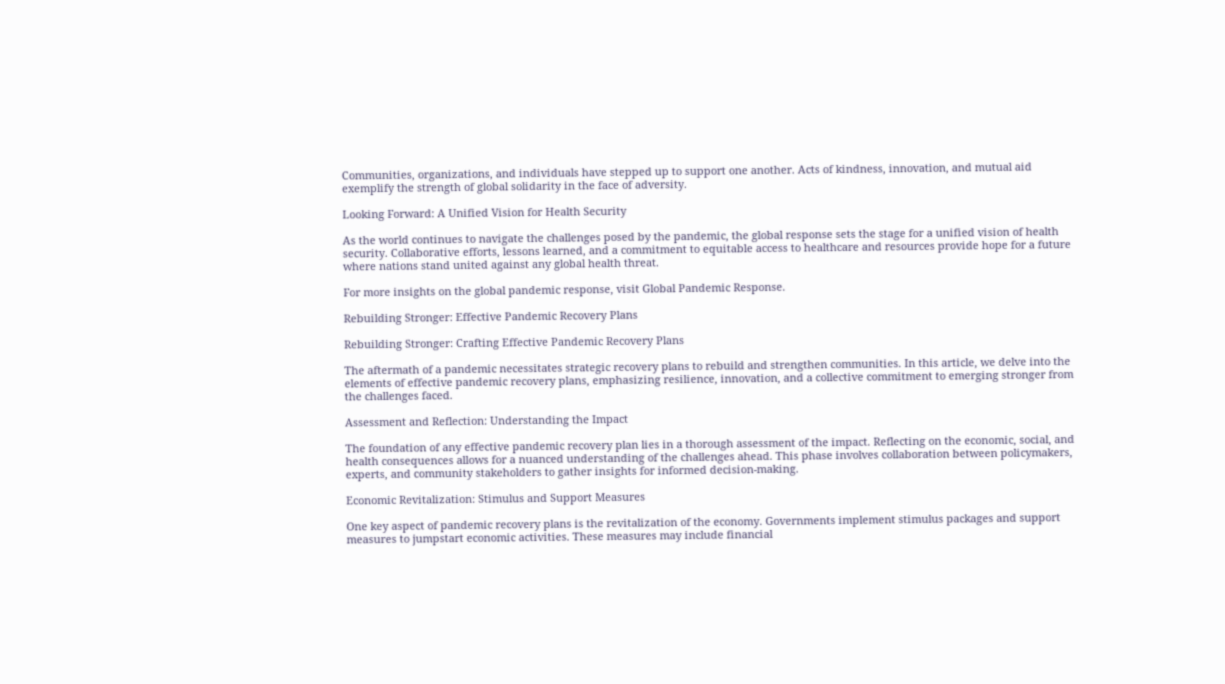Communities, organizations, and individuals have stepped up to support one another. Acts of kindness, innovation, and mutual aid exemplify the strength of global solidarity in the face of adversity.

Looking Forward: A Unified Vision for Health Security

As the world continues to navigate the challenges posed by the pandemic, the global response sets the stage for a unified vision of health security. Collaborative efforts, lessons learned, and a commitment to equitable access to healthcare and resources provide hope for a future where nations stand united against any global health threat.

For more insights on the global pandemic response, visit Global Pandemic Response.

Rebuilding Stronger: Effective Pandemic Recovery Plans

Rebuilding Stronger: Crafting Effective Pandemic Recovery Plans

The aftermath of a pandemic necessitates strategic recovery plans to rebuild and strengthen communities. In this article, we delve into the elements of effective pandemic recovery plans, emphasizing resilience, innovation, and a collective commitment to emerging stronger from the challenges faced.

Assessment and Reflection: Understanding the Impact

The foundation of any effective pandemic recovery plan lies in a thorough assessment of the impact. Reflecting on the economic, social, and health consequences allows for a nuanced understanding of the challenges ahead. This phase involves collaboration between policymakers, experts, and community stakeholders to gather insights for informed decision-making.

Economic Revitalization: Stimulus and Support Measures

One key aspect of pandemic recovery plans is the revitalization of the economy. Governments implement stimulus packages and support measures to jumpstart economic activities. These measures may include financial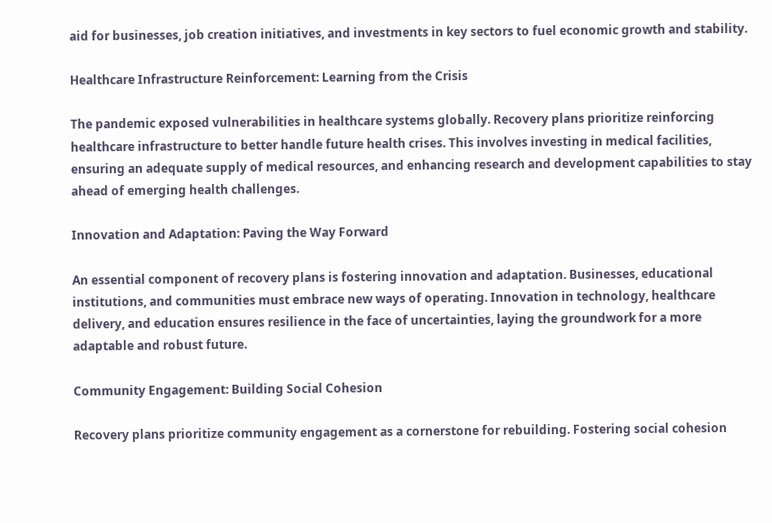aid for businesses, job creation initiatives, and investments in key sectors to fuel economic growth and stability.

Healthcare Infrastructure Reinforcement: Learning from the Crisis

The pandemic exposed vulnerabilities in healthcare systems globally. Recovery plans prioritize reinforcing healthcare infrastructure to better handle future health crises. This involves investing in medical facilities, ensuring an adequate supply of medical resources, and enhancing research and development capabilities to stay ahead of emerging health challenges.

Innovation and Adaptation: Paving the Way Forward

An essential component of recovery plans is fostering innovation and adaptation. Businesses, educational institutions, and communities must embrace new ways of operating. Innovation in technology, healthcare delivery, and education ensures resilience in the face of uncertainties, laying the groundwork for a more adaptable and robust future.

Community Engagement: Building Social Cohesion

Recovery plans prioritize community engagement as a cornerstone for rebuilding. Fostering social cohesion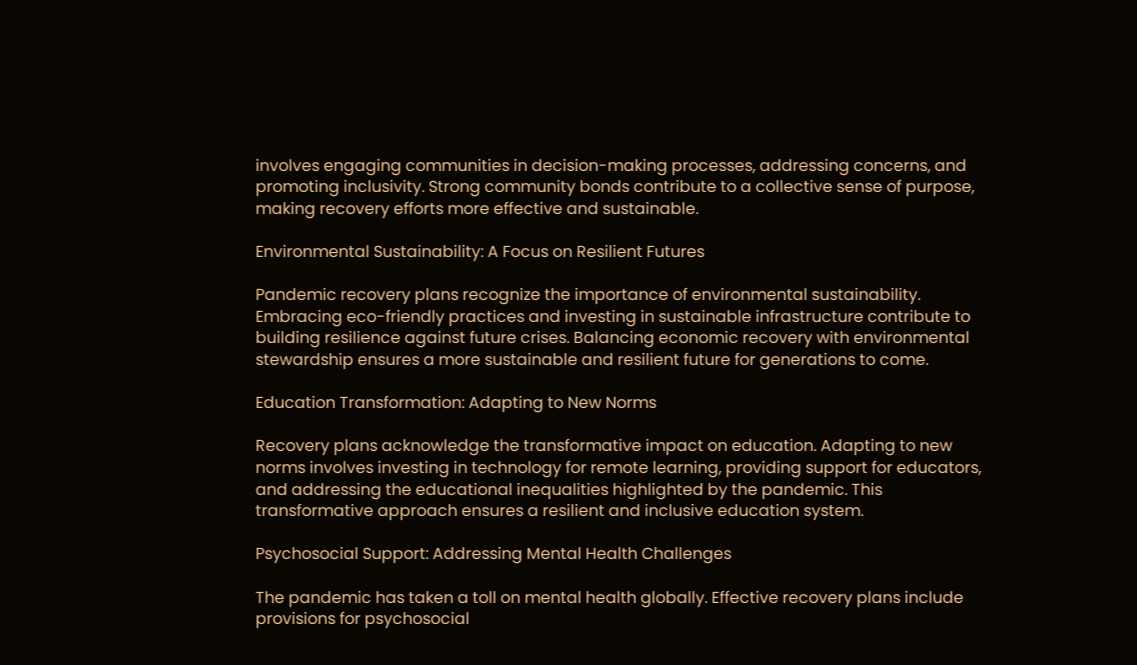involves engaging communities in decision-making processes, addressing concerns, and promoting inclusivity. Strong community bonds contribute to a collective sense of purpose, making recovery efforts more effective and sustainable.

Environmental Sustainability: A Focus on Resilient Futures

Pandemic recovery plans recognize the importance of environmental sustainability. Embracing eco-friendly practices and investing in sustainable infrastructure contribute to building resilience against future crises. Balancing economic recovery with environmental stewardship ensures a more sustainable and resilient future for generations to come.

Education Transformation: Adapting to New Norms

Recovery plans acknowledge the transformative impact on education. Adapting to new norms involves investing in technology for remote learning, providing support for educators, and addressing the educational inequalities highlighted by the pandemic. This transformative approach ensures a resilient and inclusive education system.

Psychosocial Support: Addressing Mental Health Challenges

The pandemic has taken a toll on mental health globally. Effective recovery plans include provisions for psychosocial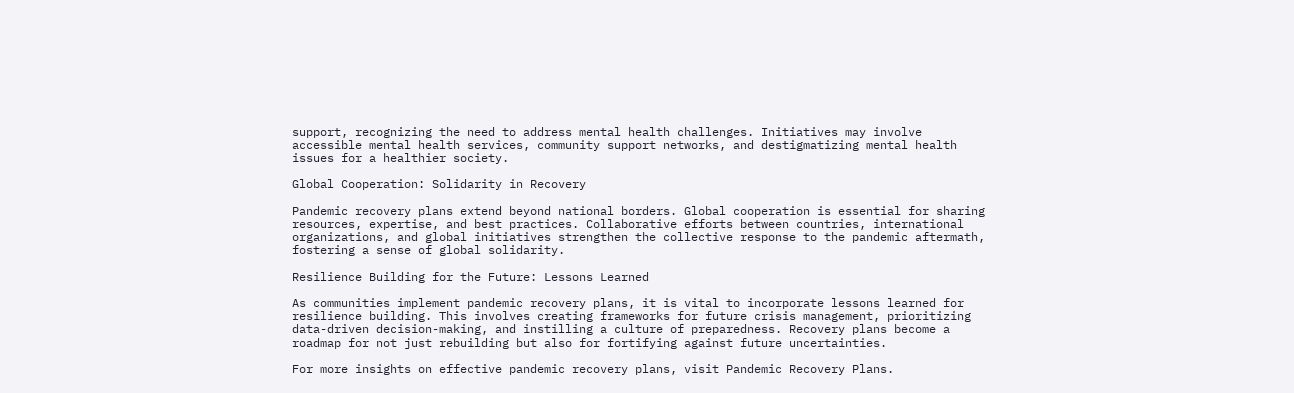support, recognizing the need to address mental health challenges. Initiatives may involve accessible mental health services, community support networks, and destigmatizing mental health issues for a healthier society.

Global Cooperation: Solidarity in Recovery

Pandemic recovery plans extend beyond national borders. Global cooperation is essential for sharing resources, expertise, and best practices. Collaborative efforts between countries, international organizations, and global initiatives strengthen the collective response to the pandemic aftermath, fostering a sense of global solidarity.

Resilience Building for the Future: Lessons Learned

As communities implement pandemic recovery plans, it is vital to incorporate lessons learned for resilience building. This involves creating frameworks for future crisis management, prioritizing data-driven decision-making, and instilling a culture of preparedness. Recovery plans become a roadmap for not just rebuilding but also for fortifying against future uncertainties.

For more insights on effective pandemic recovery plans, visit Pandemic Recovery Plans.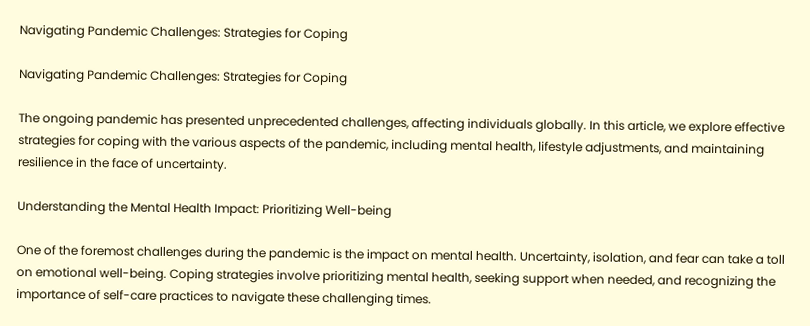Navigating Pandemic Challenges: Strategies for Coping

Navigating Pandemic Challenges: Strategies for Coping

The ongoing pandemic has presented unprecedented challenges, affecting individuals globally. In this article, we explore effective strategies for coping with the various aspects of the pandemic, including mental health, lifestyle adjustments, and maintaining resilience in the face of uncertainty.

Understanding the Mental Health Impact: Prioritizing Well-being

One of the foremost challenges during the pandemic is the impact on mental health. Uncertainty, isolation, and fear can take a toll on emotional well-being. Coping strategies involve prioritizing mental health, seeking support when needed, and recognizing the importance of self-care practices to navigate these challenging times.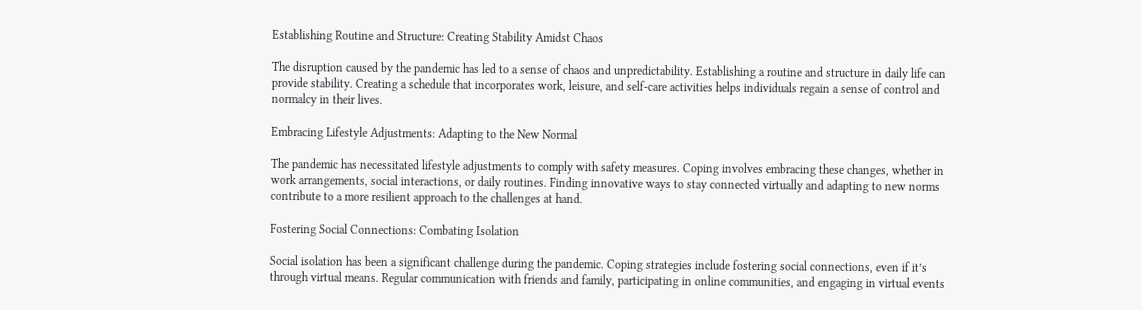Establishing Routine and Structure: Creating Stability Amidst Chaos

The disruption caused by the pandemic has led to a sense of chaos and unpredictability. Establishing a routine and structure in daily life can provide stability. Creating a schedule that incorporates work, leisure, and self-care activities helps individuals regain a sense of control and normalcy in their lives.

Embracing Lifestyle Adjustments: Adapting to the New Normal

The pandemic has necessitated lifestyle adjustments to comply with safety measures. Coping involves embracing these changes, whether in work arrangements, social interactions, or daily routines. Finding innovative ways to stay connected virtually and adapting to new norms contribute to a more resilient approach to the challenges at hand.

Fostering Social Connections: Combating Isolation

Social isolation has been a significant challenge during the pandemic. Coping strategies include fostering social connections, even if it’s through virtual means. Regular communication with friends and family, participating in online communities, and engaging in virtual events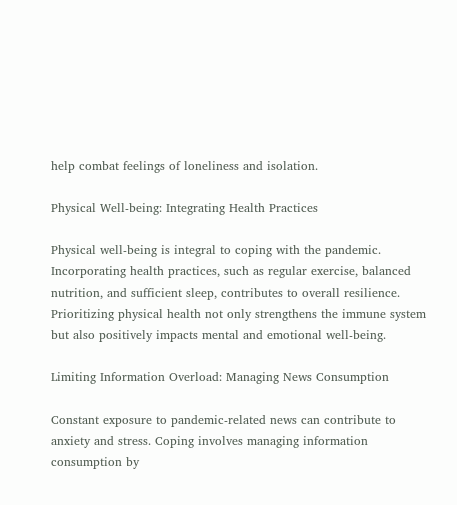help combat feelings of loneliness and isolation.

Physical Well-being: Integrating Health Practices

Physical well-being is integral to coping with the pandemic. Incorporating health practices, such as regular exercise, balanced nutrition, and sufficient sleep, contributes to overall resilience. Prioritizing physical health not only strengthens the immune system but also positively impacts mental and emotional well-being.

Limiting Information Overload: Managing News Consumption

Constant exposure to pandemic-related news can contribute to anxiety and stress. Coping involves managing information consumption by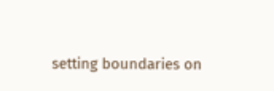setting boundaries on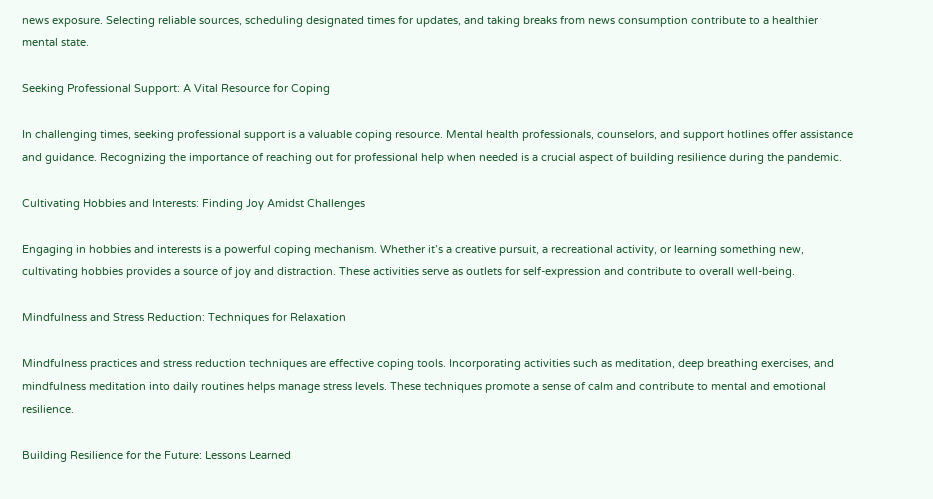news exposure. Selecting reliable sources, scheduling designated times for updates, and taking breaks from news consumption contribute to a healthier mental state.

Seeking Professional Support: A Vital Resource for Coping

In challenging times, seeking professional support is a valuable coping resource. Mental health professionals, counselors, and support hotlines offer assistance and guidance. Recognizing the importance of reaching out for professional help when needed is a crucial aspect of building resilience during the pandemic.

Cultivating Hobbies and Interests: Finding Joy Amidst Challenges

Engaging in hobbies and interests is a powerful coping mechanism. Whether it’s a creative pursuit, a recreational activity, or learning something new, cultivating hobbies provides a source of joy and distraction. These activities serve as outlets for self-expression and contribute to overall well-being.

Mindfulness and Stress Reduction: Techniques for Relaxation

Mindfulness practices and stress reduction techniques are effective coping tools. Incorporating activities such as meditation, deep breathing exercises, and mindfulness meditation into daily routines helps manage stress levels. These techniques promote a sense of calm and contribute to mental and emotional resilience.

Building Resilience for the Future: Lessons Learned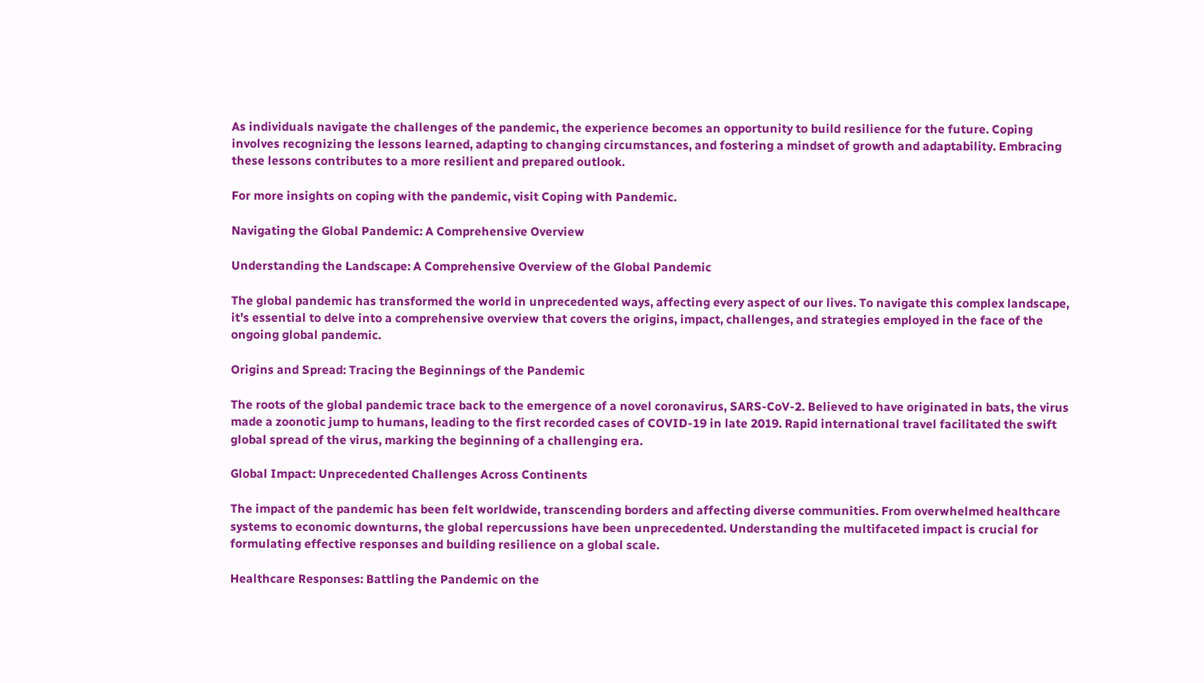As individuals navigate the challenges of the pandemic, the experience becomes an opportunity to build resilience for the future. Coping involves recognizing the lessons learned, adapting to changing circumstances, and fostering a mindset of growth and adaptability. Embracing these lessons contributes to a more resilient and prepared outlook.

For more insights on coping with the pandemic, visit Coping with Pandemic.

Navigating the Global Pandemic: A Comprehensive Overview

Understanding the Landscape: A Comprehensive Overview of the Global Pandemic

The global pandemic has transformed the world in unprecedented ways, affecting every aspect of our lives. To navigate this complex landscape, it’s essential to delve into a comprehensive overview that covers the origins, impact, challenges, and strategies employed in the face of the ongoing global pandemic.

Origins and Spread: Tracing the Beginnings of the Pandemic

The roots of the global pandemic trace back to the emergence of a novel coronavirus, SARS-CoV-2. Believed to have originated in bats, the virus made a zoonotic jump to humans, leading to the first recorded cases of COVID-19 in late 2019. Rapid international travel facilitated the swift global spread of the virus, marking the beginning of a challenging era.

Global Impact: Unprecedented Challenges Across Continents

The impact of the pandemic has been felt worldwide, transcending borders and affecting diverse communities. From overwhelmed healthcare systems to economic downturns, the global repercussions have been unprecedented. Understanding the multifaceted impact is crucial for formulating effective responses and building resilience on a global scale.

Healthcare Responses: Battling the Pandemic on the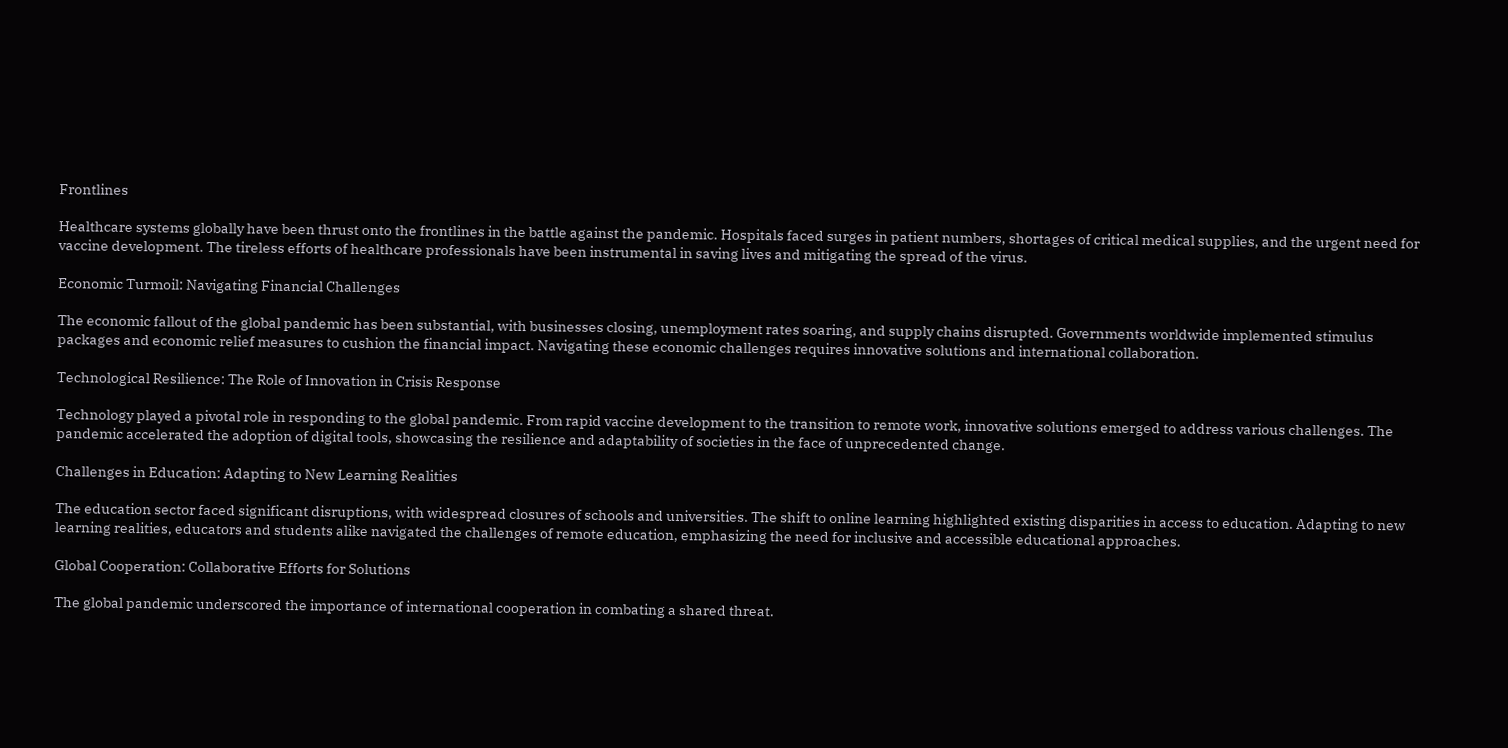Frontlines

Healthcare systems globally have been thrust onto the frontlines in the battle against the pandemic. Hospitals faced surges in patient numbers, shortages of critical medical supplies, and the urgent need for vaccine development. The tireless efforts of healthcare professionals have been instrumental in saving lives and mitigating the spread of the virus.

Economic Turmoil: Navigating Financial Challenges

The economic fallout of the global pandemic has been substantial, with businesses closing, unemployment rates soaring, and supply chains disrupted. Governments worldwide implemented stimulus packages and economic relief measures to cushion the financial impact. Navigating these economic challenges requires innovative solutions and international collaboration.

Technological Resilience: The Role of Innovation in Crisis Response

Technology played a pivotal role in responding to the global pandemic. From rapid vaccine development to the transition to remote work, innovative solutions emerged to address various challenges. The pandemic accelerated the adoption of digital tools, showcasing the resilience and adaptability of societies in the face of unprecedented change.

Challenges in Education: Adapting to New Learning Realities

The education sector faced significant disruptions, with widespread closures of schools and universities. The shift to online learning highlighted existing disparities in access to education. Adapting to new learning realities, educators and students alike navigated the challenges of remote education, emphasizing the need for inclusive and accessible educational approaches.

Global Cooperation: Collaborative Efforts for Solutions

The global pandemic underscored the importance of international cooperation in combating a shared threat.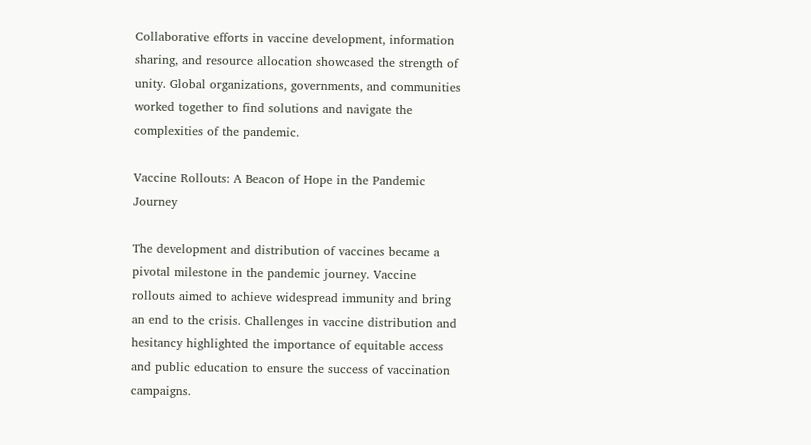Collaborative efforts in vaccine development, information sharing, and resource allocation showcased the strength of unity. Global organizations, governments, and communities worked together to find solutions and navigate the complexities of the pandemic.

Vaccine Rollouts: A Beacon of Hope in the Pandemic Journey

The development and distribution of vaccines became a pivotal milestone in the pandemic journey. Vaccine rollouts aimed to achieve widespread immunity and bring an end to the crisis. Challenges in vaccine distribution and hesitancy highlighted the importance of equitable access and public education to ensure the success of vaccination campaigns.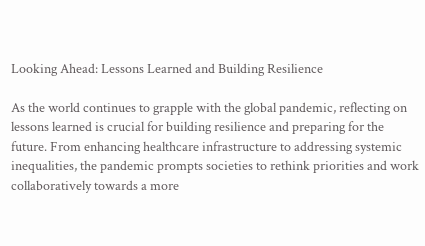Looking Ahead: Lessons Learned and Building Resilience

As the world continues to grapple with the global pandemic, reflecting on lessons learned is crucial for building resilience and preparing for the future. From enhancing healthcare infrastructure to addressing systemic inequalities, the pandemic prompts societies to rethink priorities and work collaboratively towards a more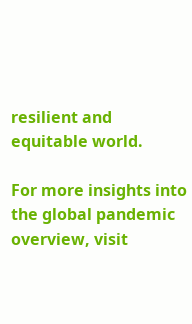resilient and equitable world.

For more insights into the global pandemic overview, visit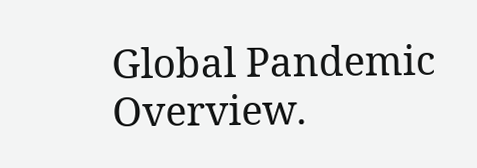Global Pandemic Overview.